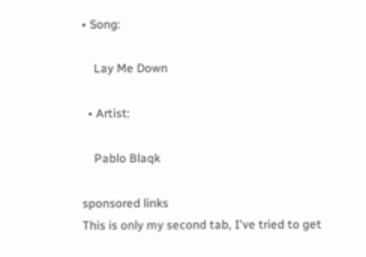• Song:

    Lay Me Down

  • Artist:

    Pablo Blaqk

sponsored links
This is only my second tab, I've tried to get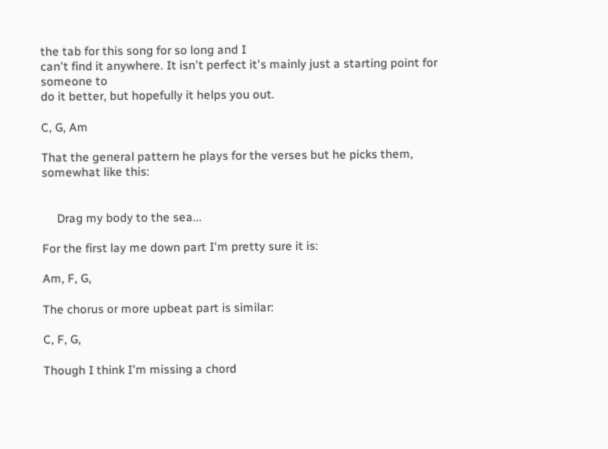the tab for this song for so long and I
can't find it anywhere. It isn't perfect it's mainly just a starting point for someone to
do it better, but hopefully it helps you out.

C, G, Am

That the general pattern he plays for the verses but he picks them, somewhat like this:


     Drag my body to the sea...

For the first lay me down part I'm pretty sure it is:

Am, F, G,

The chorus or more upbeat part is similar:

C, F, G,

Though I think I'm missing a chord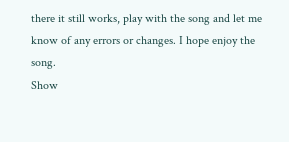there it still works, play with the song and let me
know of any errors or changes. I hope enjoy the song.
Show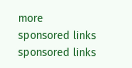more
sponsored links
sponsored links